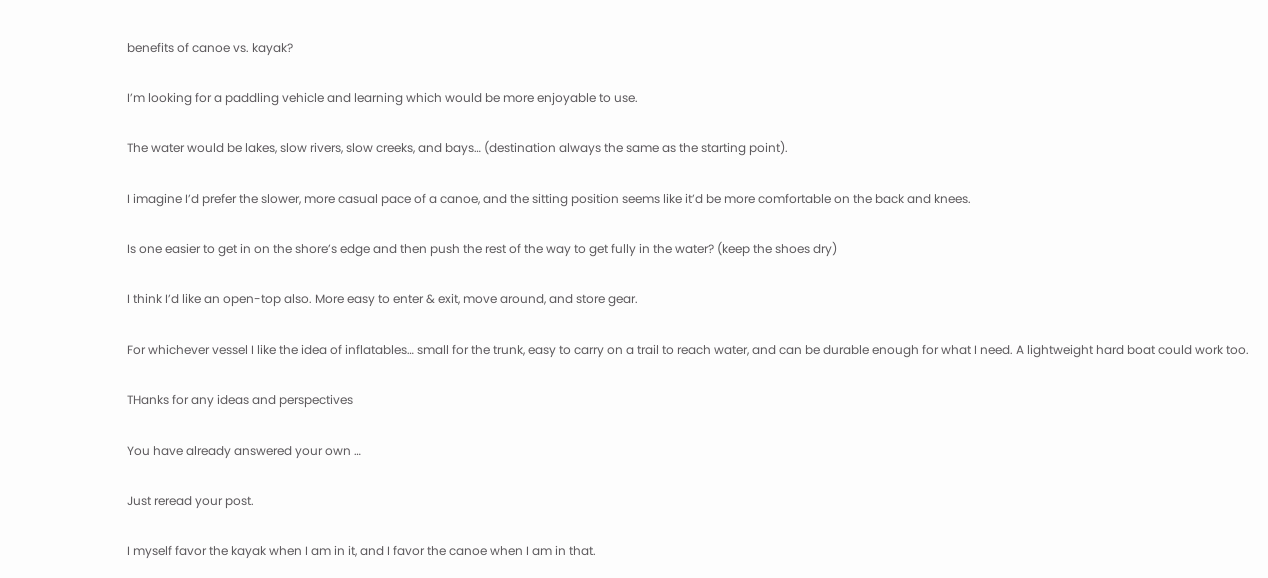benefits of canoe vs. kayak?

I’m looking for a paddling vehicle and learning which would be more enjoyable to use.

The water would be lakes, slow rivers, slow creeks, and bays… (destination always the same as the starting point).

I imagine I’d prefer the slower, more casual pace of a canoe, and the sitting position seems like it’d be more comfortable on the back and knees.

Is one easier to get in on the shore’s edge and then push the rest of the way to get fully in the water? (keep the shoes dry)

I think I’d like an open-top also. More easy to enter & exit, move around, and store gear.

For whichever vessel I like the idea of inflatables… small for the trunk, easy to carry on a trail to reach water, and can be durable enough for what I need. A lightweight hard boat could work too.

THanks for any ideas and perspectives

You have already answered your own …

Just reread your post.

I myself favor the kayak when I am in it, and I favor the canoe when I am in that.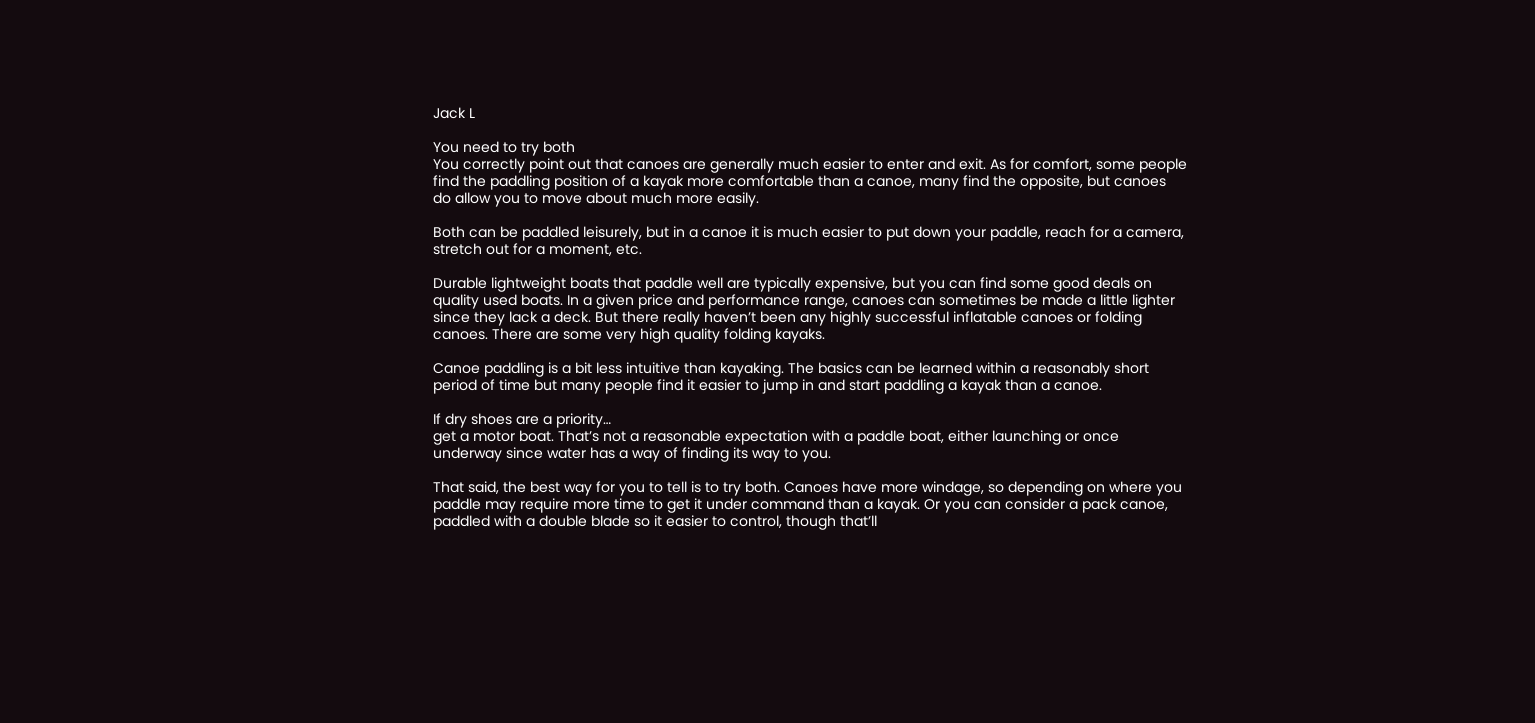Jack L

You need to try both
You correctly point out that canoes are generally much easier to enter and exit. As for comfort, some people find the paddling position of a kayak more comfortable than a canoe, many find the opposite, but canoes do allow you to move about much more easily.

Both can be paddled leisurely, but in a canoe it is much easier to put down your paddle, reach for a camera, stretch out for a moment, etc.

Durable lightweight boats that paddle well are typically expensive, but you can find some good deals on quality used boats. In a given price and performance range, canoes can sometimes be made a little lighter since they lack a deck. But there really haven’t been any highly successful inflatable canoes or folding canoes. There are some very high quality folding kayaks.

Canoe paddling is a bit less intuitive than kayaking. The basics can be learned within a reasonably short period of time but many people find it easier to jump in and start paddling a kayak than a canoe.

If dry shoes are a priority…
get a motor boat. That’s not a reasonable expectation with a paddle boat, either launching or once underway since water has a way of finding its way to you.

That said, the best way for you to tell is to try both. Canoes have more windage, so depending on where you paddle may require more time to get it under command than a kayak. Or you can consider a pack canoe, paddled with a double blade so it easier to control, though that’ll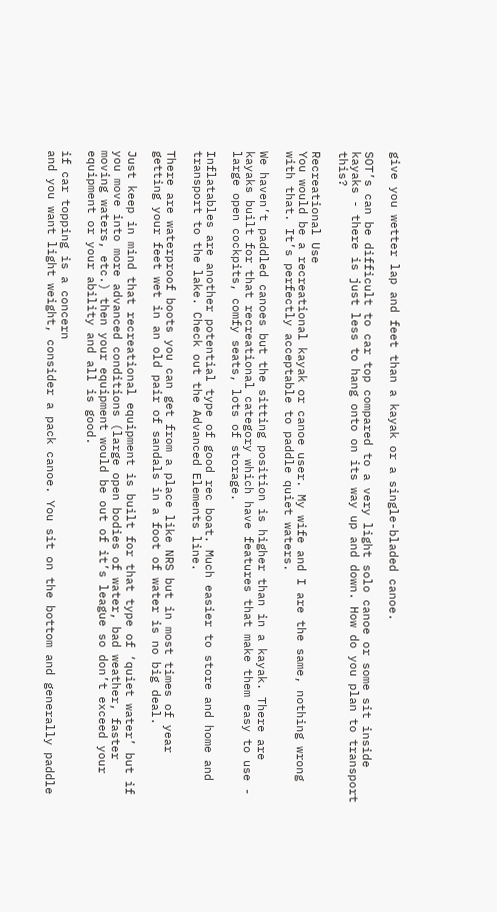give you wetter lap and feet than a kayak or a single-bladed canoe.

SOT’s can be difficult to car top compared to a very light solo canoe or some sit inside kayaks - there is just less to hang onto on its way up and down. How do you plan to transport this?

Recreational Use
You would be a recreational kayak or canoe user. My wife and I are the same, nothing wrong with that. It’s perfectly acceptable to paddle quiet waters.

We haven’t paddled canoes but the sitting position is higher than in a kayak. There are kayaks built for that recreational category which have features that make them easy to use - large open cockpits, comfy seats, lots of storage.

Inflatables are another potential type of good rec boat. Much easier to store and home and transport to the lake. Check out the Advanced Elements line.

There are waterproof boots you can get from a place like NRS but in most times of year getting your feet wet in an old pair of sandals in a foot of water is no big deal.

Just keep in mind that recreational equipment is built for that type of ‘quiet water’ but if you move into more advanced conditions (large open bodies of water, bad weather, faster moving waters, etc.) then your equipment would be out of it’s league so don’t exceed your equipment or your ability and all is good.

if car topping is a concern
and you want light weight, consider a pack canoe. You sit on the bottom and generally paddle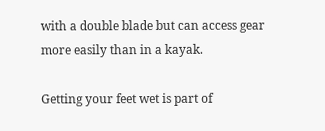with a double blade but can access gear more easily than in a kayak.

Getting your feet wet is part of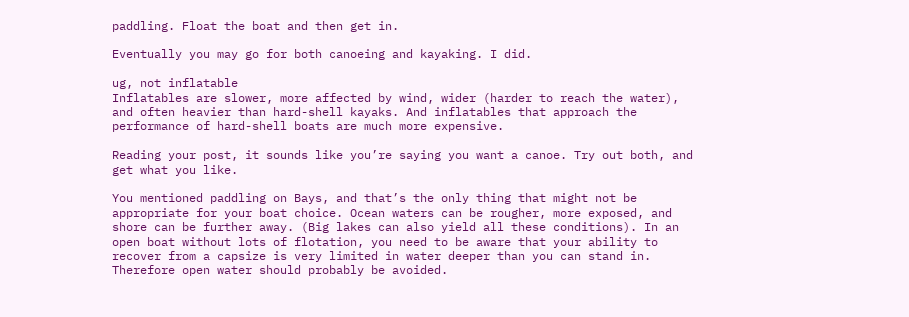paddling. Float the boat and then get in.

Eventually you may go for both canoeing and kayaking. I did.

ug, not inflatable
Inflatables are slower, more affected by wind, wider (harder to reach the water), and often heavier than hard-shell kayaks. And inflatables that approach the performance of hard-shell boats are much more expensive.

Reading your post, it sounds like you’re saying you want a canoe. Try out both, and get what you like.

You mentioned paddling on Bays, and that’s the only thing that might not be appropriate for your boat choice. Ocean waters can be rougher, more exposed, and shore can be further away. (Big lakes can also yield all these conditions). In an open boat without lots of flotation, you need to be aware that your ability to recover from a capsize is very limited in water deeper than you can stand in. Therefore open water should probably be avoided.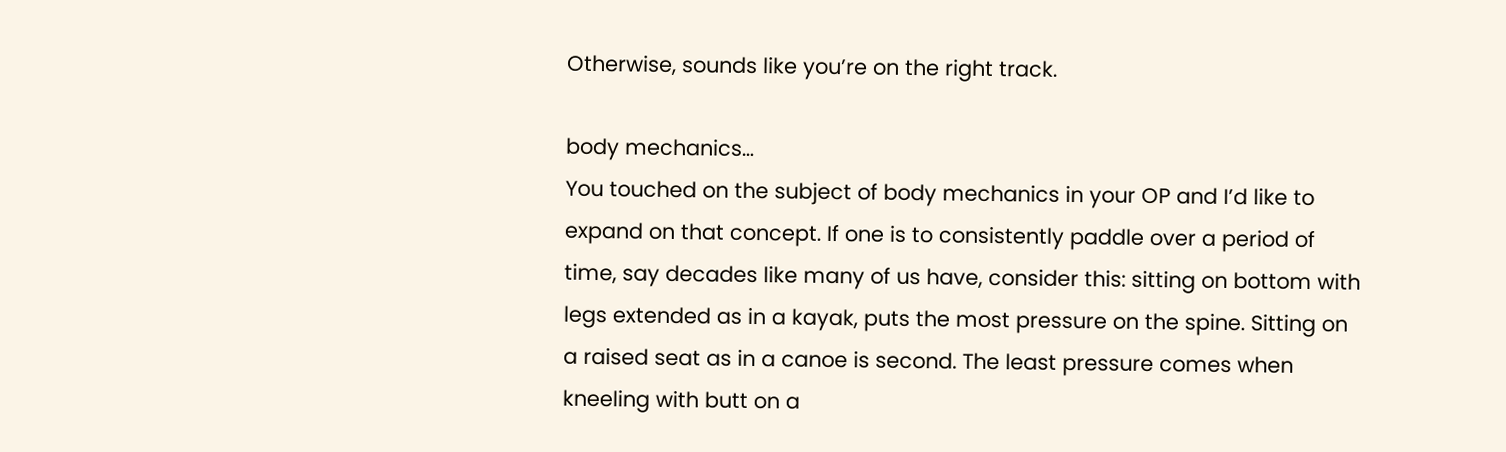Otherwise, sounds like you’re on the right track.

body mechanics…
You touched on the subject of body mechanics in your OP and I’d like to expand on that concept. If one is to consistently paddle over a period of time, say decades like many of us have, consider this: sitting on bottom with legs extended as in a kayak, puts the most pressure on the spine. Sitting on a raised seat as in a canoe is second. The least pressure comes when kneeling with butt on a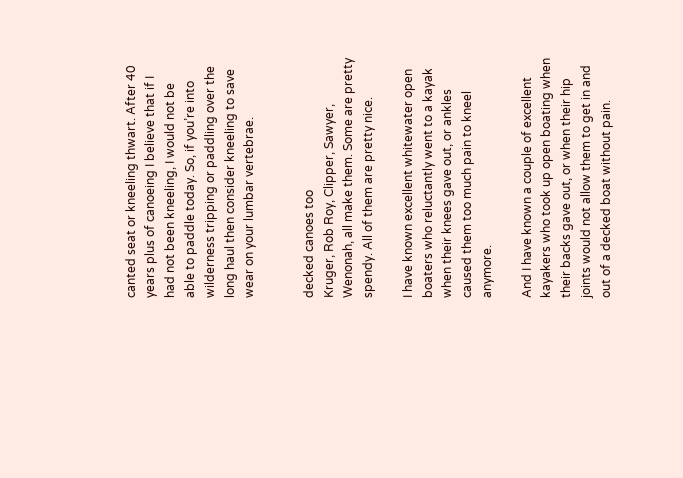canted seat or kneeling thwart. After 40 years plus of canoeing I believe that if I had not been kneeling, I would not be able to paddle today. So, if you’re into wilderness tripping or paddling over the long haul then consider kneeling to save wear on your lumbar vertebrae.


decked canoes too
Kruger, Rob Roy, Clipper, Sawyer, Wenonah, all make them. Some are pretty spendy. All of them are pretty nice.

I have known excellent whitewater open boaters who reluctantly went to a kayak when their knees gave out, or ankles caused them too much pain to kneel anymore.

And I have known a couple of excellent kayakers who took up open boating when their backs gave out, or when their hip joints would not allow them to get in and out of a decked boat without pain.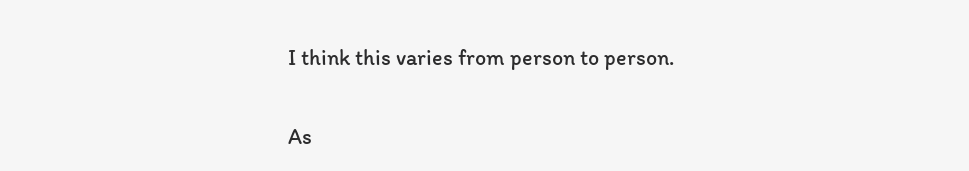I think this varies from person to person.

As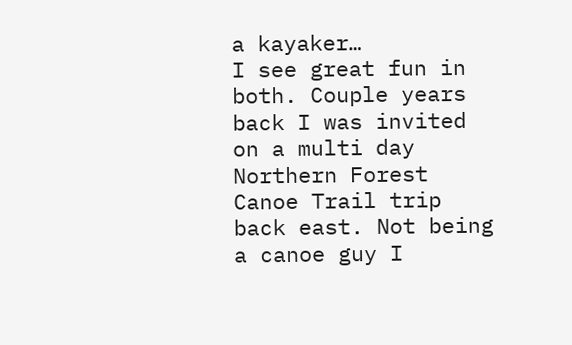a kayaker…
I see great fun in both. Couple years back I was invited on a multi day Northern Forest Canoe Trail trip back east. Not being a canoe guy I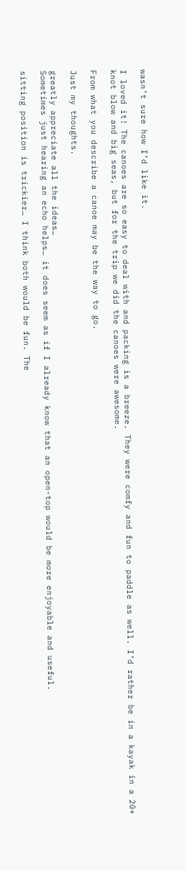wasn’t sure how I’d like it.

I loved it! The canoes are so easy to deal with and packing is a breeze. They were comfy and fun to paddle as well. I’d rather be in a kayak in a 20+ knot blow and big seas, but for the trip we did the canoes were awesome.

From what you describe a canoe may be the way to go.

Just my thoughts.

greatly appreciate all the ideas…
Sometimes just hearing an echo helps… it does seem as if I already know that an open-top would be more enjoyable and useful.

sitting position is trickier… I think both would be fun. The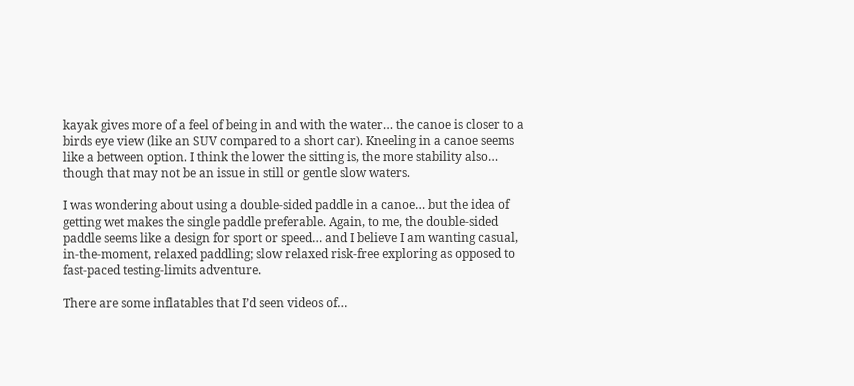kayak gives more of a feel of being in and with the water… the canoe is closer to a birds eye view (like an SUV compared to a short car). Kneeling in a canoe seems like a between option. I think the lower the sitting is, the more stability also… though that may not be an issue in still or gentle slow waters.

I was wondering about using a double-sided paddle in a canoe… but the idea of getting wet makes the single paddle preferable. Again, to me, the double-sided paddle seems like a design for sport or speed… and I believe I am wanting casual, in-the-moment, relaxed paddling; slow relaxed risk-free exploring as opposed to fast-paced testing-limits adventure.

There are some inflatables that I’d seen videos of…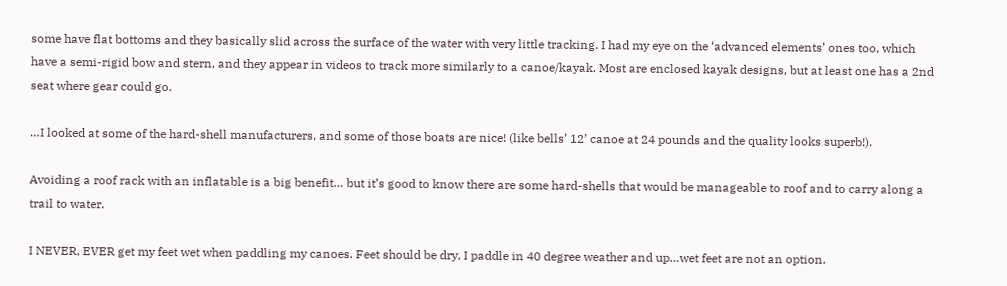some have flat bottoms and they basically slid across the surface of the water with very little tracking. I had my eye on the ‘advanced elements’ ones too, which have a semi-rigid bow and stern, and they appear in videos to track more similarly to a canoe/kayak. Most are enclosed kayak designs, but at least one has a 2nd seat where gear could go.

…I looked at some of the hard-shell manufacturers, and some of those boats are nice! (like bells’ 12’ canoe at 24 pounds and the quality looks superb!).

Avoiding a roof rack with an inflatable is a big benefit… but it’s good to know there are some hard-shells that would be manageable to roof and to carry along a trail to water.

I NEVER, EVER get my feet wet when paddling my canoes. Feet should be dry, I paddle in 40 degree weather and up…wet feet are not an option.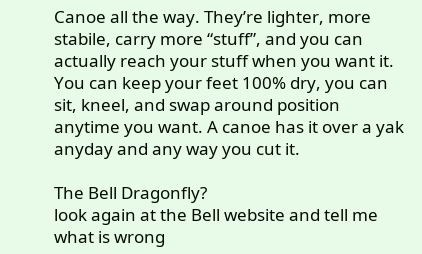Canoe all the way. They’re lighter, more stabile, carry more “stuff”, and you can actually reach your stuff when you want it. You can keep your feet 100% dry, you can sit, kneel, and swap around position anytime you want. A canoe has it over a yak anyday and any way you cut it.

The Bell Dragonfly?
look again at the Bell website and tell me what is wrong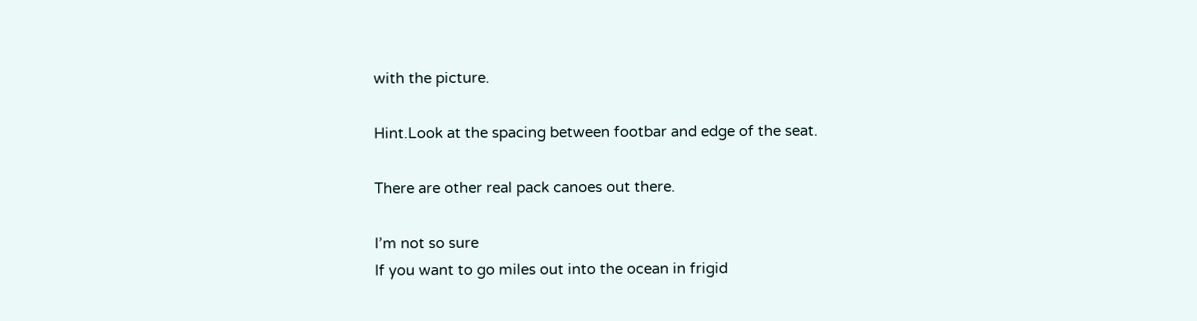with the picture.

Hint.Look at the spacing between footbar and edge of the seat.

There are other real pack canoes out there.

I’m not so sure
If you want to go miles out into the ocean in frigid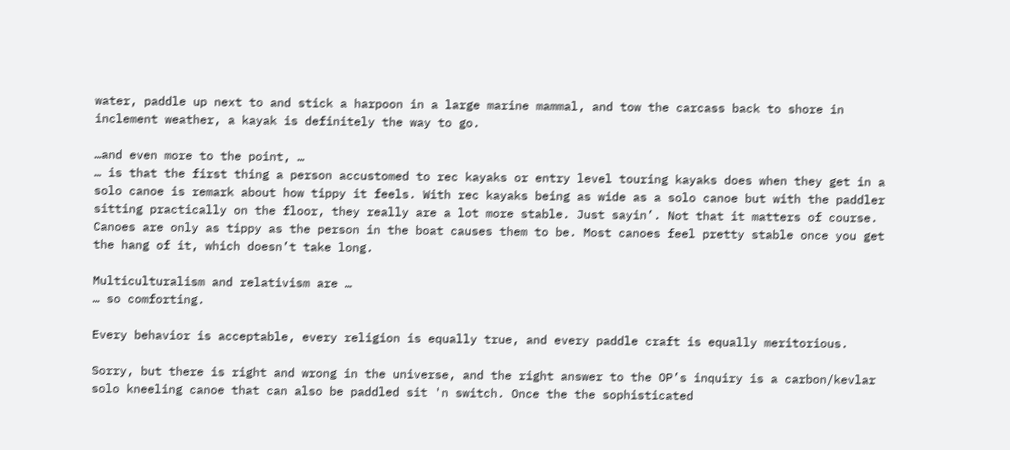water, paddle up next to and stick a harpoon in a large marine mammal, and tow the carcass back to shore in inclement weather, a kayak is definitely the way to go.

…and even more to the point, …
… is that the first thing a person accustomed to rec kayaks or entry level touring kayaks does when they get in a solo canoe is remark about how tippy it feels. With rec kayaks being as wide as a solo canoe but with the paddler sitting practically on the floor, they really are a lot more stable. Just sayin’. Not that it matters of course. Canoes are only as tippy as the person in the boat causes them to be. Most canoes feel pretty stable once you get the hang of it, which doesn’t take long.

Multiculturalism and relativism are …
… so comforting.

Every behavior is acceptable, every religion is equally true, and every paddle craft is equally meritorious.

Sorry, but there is right and wrong in the universe, and the right answer to the OP’s inquiry is a carbon/kevlar solo kneeling canoe that can also be paddled sit 'n switch. Once the the sophisticated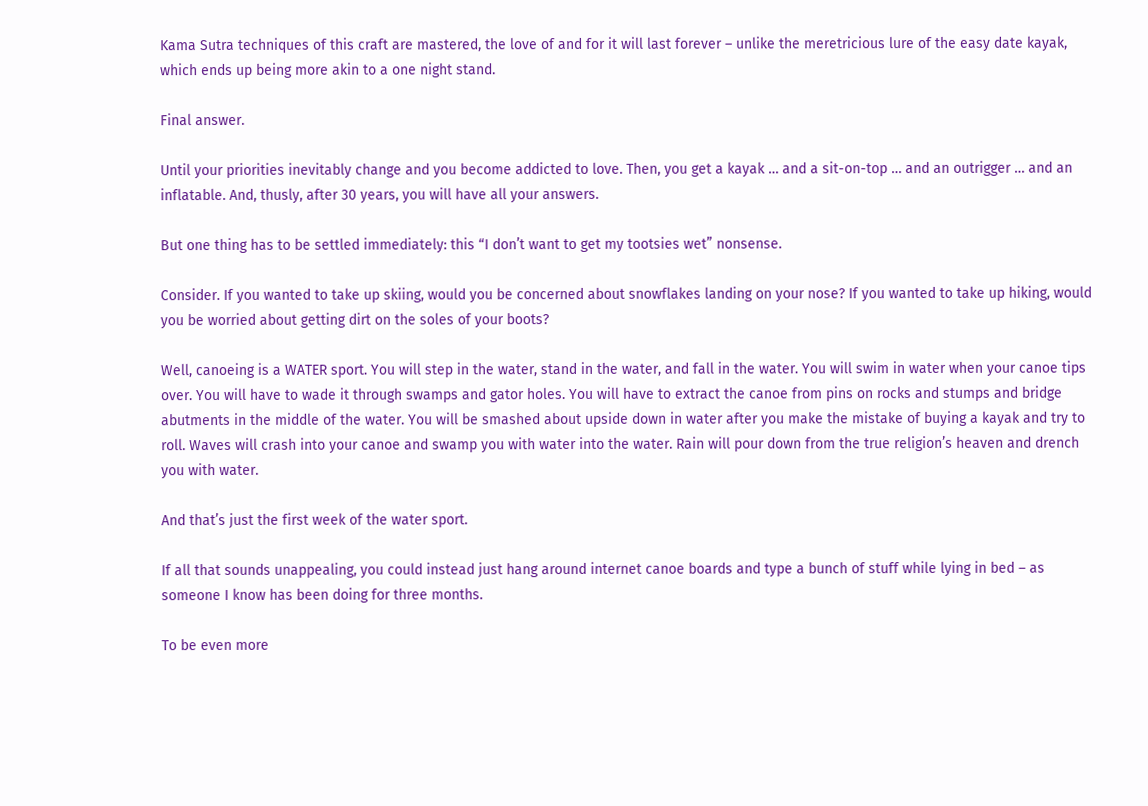Kama Sutra techniques of this craft are mastered, the love of and for it will last forever – unlike the meretricious lure of the easy date kayak, which ends up being more akin to a one night stand.

Final answer.

Until your priorities inevitably change and you become addicted to love. Then, you get a kayak … and a sit-on-top … and an outrigger … and an inflatable. And, thusly, after 30 years, you will have all your answers.

But one thing has to be settled immediately: this “I don’t want to get my tootsies wet” nonsense.

Consider. If you wanted to take up skiing, would you be concerned about snowflakes landing on your nose? If you wanted to take up hiking, would you be worried about getting dirt on the soles of your boots?

Well, canoeing is a WATER sport. You will step in the water, stand in the water, and fall in the water. You will swim in water when your canoe tips over. You will have to wade it through swamps and gator holes. You will have to extract the canoe from pins on rocks and stumps and bridge abutments in the middle of the water. You will be smashed about upside down in water after you make the mistake of buying a kayak and try to roll. Waves will crash into your canoe and swamp you with water into the water. Rain will pour down from the true religion’s heaven and drench you with water.

And that’s just the first week of the water sport.

If all that sounds unappealing, you could instead just hang around internet canoe boards and type a bunch of stuff while lying in bed – as someone I know has been doing for three months.

To be even more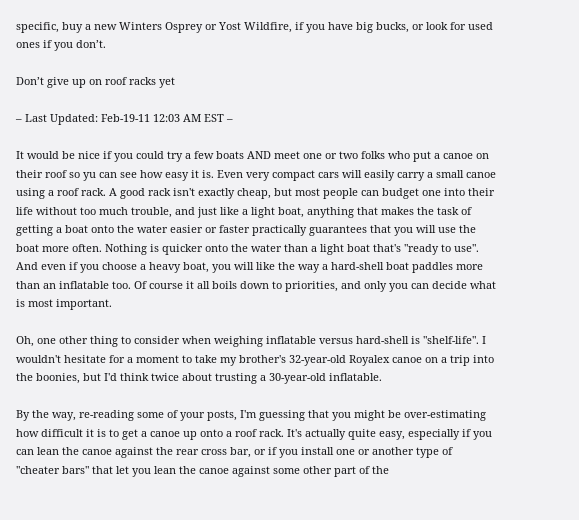specific, buy a new Winters Osprey or Yost Wildfire, if you have big bucks, or look for used ones if you don’t.

Don’t give up on roof racks yet

– Last Updated: Feb-19-11 12:03 AM EST –

It would be nice if you could try a few boats AND meet one or two folks who put a canoe on their roof so yu can see how easy it is. Even very compact cars will easily carry a small canoe using a roof rack. A good rack isn't exactly cheap, but most people can budget one into their life without too much trouble, and just like a light boat, anything that makes the task of getting a boat onto the water easier or faster practically guarantees that you will use the boat more often. Nothing is quicker onto the water than a light boat that's "ready to use". And even if you choose a heavy boat, you will like the way a hard-shell boat paddles more than an inflatable too. Of course it all boils down to priorities, and only you can decide what is most important.

Oh, one other thing to consider when weighing inflatable versus hard-shell is "shelf-life". I wouldn't hesitate for a moment to take my brother's 32-year-old Royalex canoe on a trip into the boonies, but I'd think twice about trusting a 30-year-old inflatable.

By the way, re-reading some of your posts, I'm guessing that you might be over-estimating how difficult it is to get a canoe up onto a roof rack. It's actually quite easy, especially if you can lean the canoe against the rear cross bar, or if you install one or another type of "cheater bars" that let you lean the canoe against some other part of the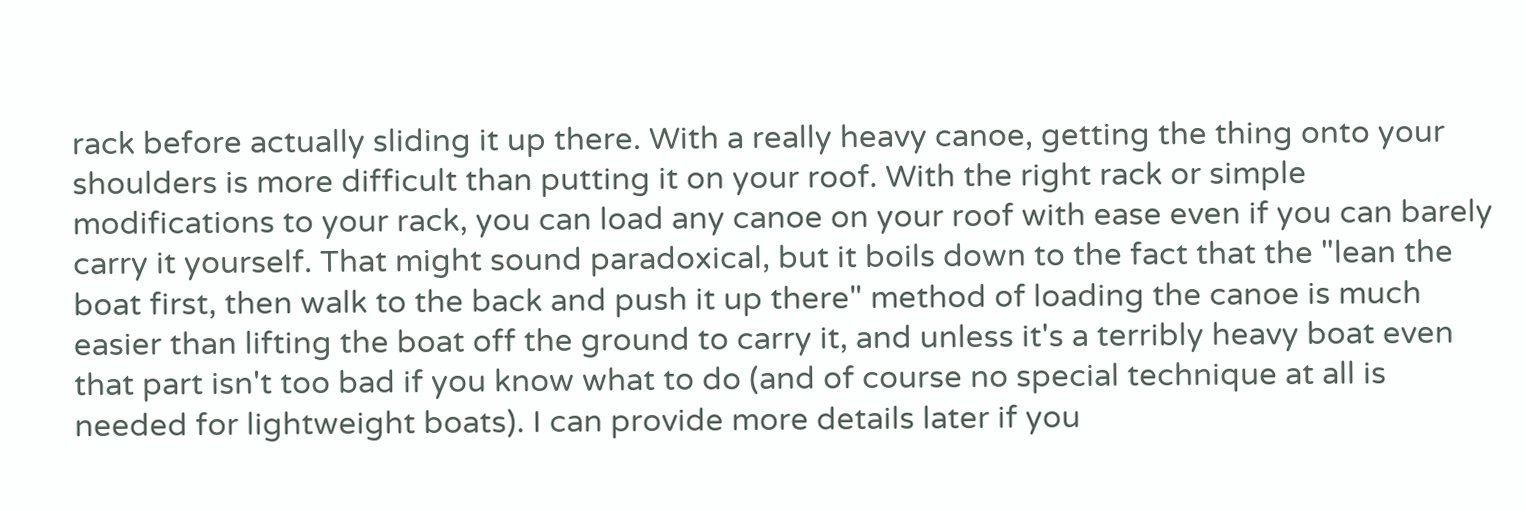rack before actually sliding it up there. With a really heavy canoe, getting the thing onto your shoulders is more difficult than putting it on your roof. With the right rack or simple modifications to your rack, you can load any canoe on your roof with ease even if you can barely carry it yourself. That might sound paradoxical, but it boils down to the fact that the "lean the boat first, then walk to the back and push it up there" method of loading the canoe is much easier than lifting the boat off the ground to carry it, and unless it's a terribly heavy boat even that part isn't too bad if you know what to do (and of course no special technique at all is needed for lightweight boats). I can provide more details later if you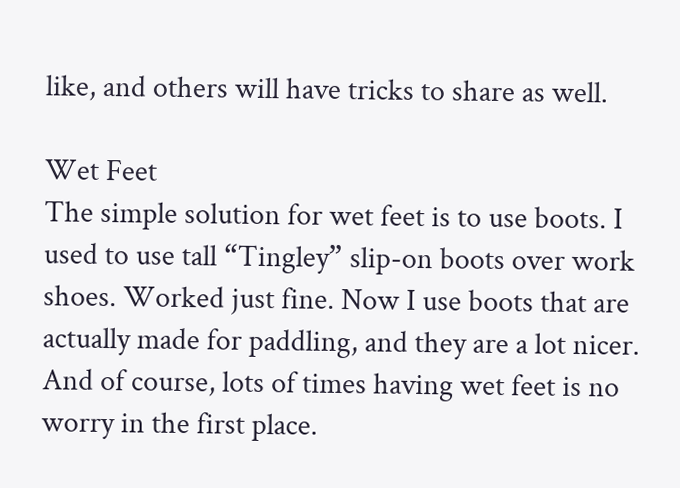like, and others will have tricks to share as well.

Wet Feet
The simple solution for wet feet is to use boots. I used to use tall “Tingley” slip-on boots over work shoes. Worked just fine. Now I use boots that are actually made for paddling, and they are a lot nicer. And of course, lots of times having wet feet is no worry in the first place.